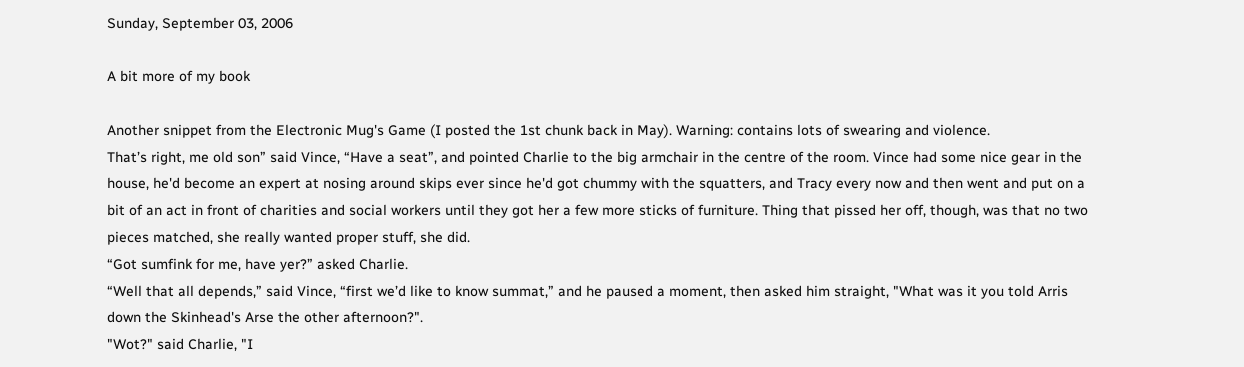Sunday, September 03, 2006

A bit more of my book

Another snippet from the Electronic Mug's Game (I posted the 1st chunk back in May). Warning: contains lots of swearing and violence.
That’s right, me old son” said Vince, “Have a seat”, and pointed Charlie to the big armchair in the centre of the room. Vince had some nice gear in the house, he'd become an expert at nosing around skips ever since he'd got chummy with the squatters, and Tracy every now and then went and put on a bit of an act in front of charities and social workers until they got her a few more sticks of furniture. Thing that pissed her off, though, was that no two pieces matched, she really wanted proper stuff, she did.
“Got sumfink for me, have yer?” asked Charlie.
“Well that all depends,” said Vince, “first we’d like to know summat,” and he paused a moment, then asked him straight, "What was it you told Arris down the Skinhead's Arse the other afternoon?".
"Wot?" said Charlie, "I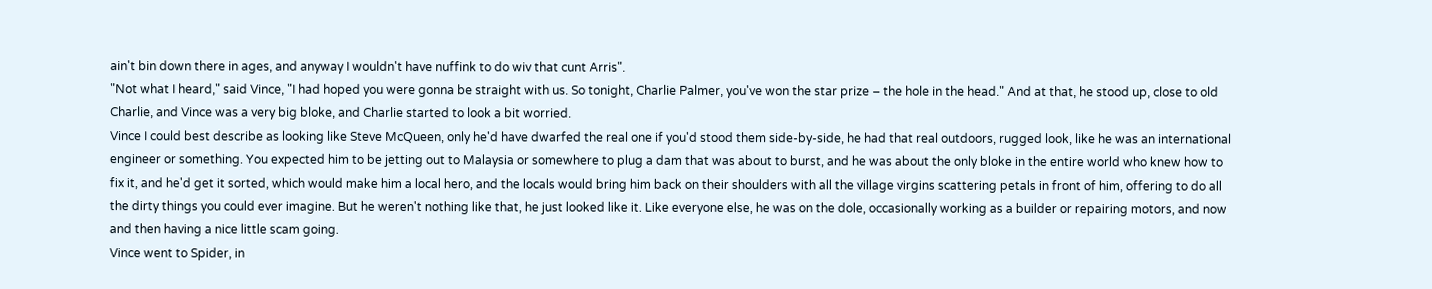ain't bin down there in ages, and anyway I wouldn't have nuffink to do wiv that cunt Arris".
"Not what I heard," said Vince, "I had hoped you were gonna be straight with us. So tonight, Charlie Palmer, you've won the star prize – the hole in the head." And at that, he stood up, close to old Charlie, and Vince was a very big bloke, and Charlie started to look a bit worried.
Vince I could best describe as looking like Steve McQueen, only he'd have dwarfed the real one if you'd stood them side-by-side, he had that real outdoors, rugged look, like he was an international engineer or something. You expected him to be jetting out to Malaysia or somewhere to plug a dam that was about to burst, and he was about the only bloke in the entire world who knew how to fix it, and he'd get it sorted, which would make him a local hero, and the locals would bring him back on their shoulders with all the village virgins scattering petals in front of him, offering to do all the dirty things you could ever imagine. But he weren't nothing like that, he just looked like it. Like everyone else, he was on the dole, occasionally working as a builder or repairing motors, and now and then having a nice little scam going.
Vince went to Spider, in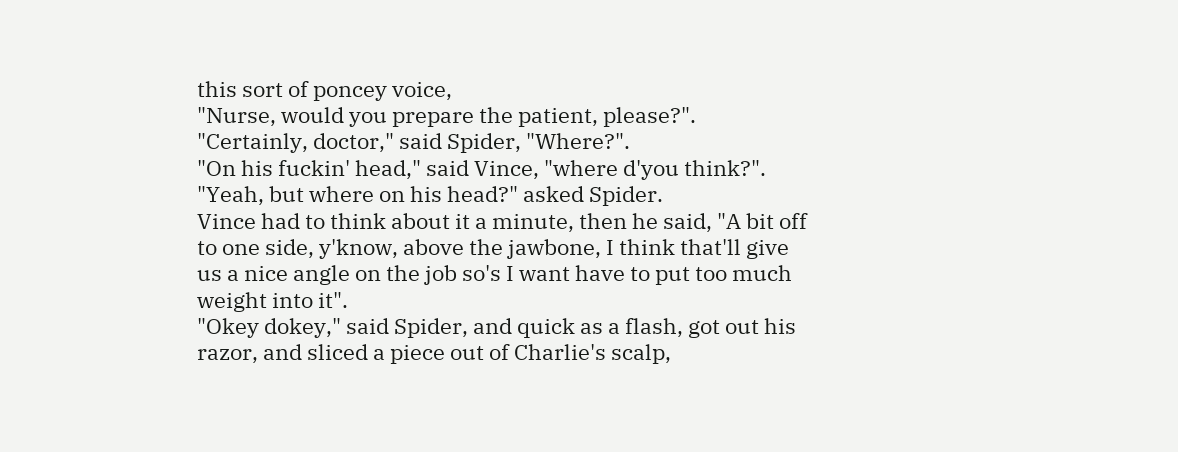this sort of poncey voice,
"Nurse, would you prepare the patient, please?".
"Certainly, doctor," said Spider, "Where?".
"On his fuckin' head," said Vince, "where d'you think?".
"Yeah, but where on his head?" asked Spider.
Vince had to think about it a minute, then he said, "A bit off to one side, y'know, above the jawbone, I think that'll give us a nice angle on the job so's I want have to put too much weight into it".
"Okey dokey," said Spider, and quick as a flash, got out his razor, and sliced a piece out of Charlie's scalp,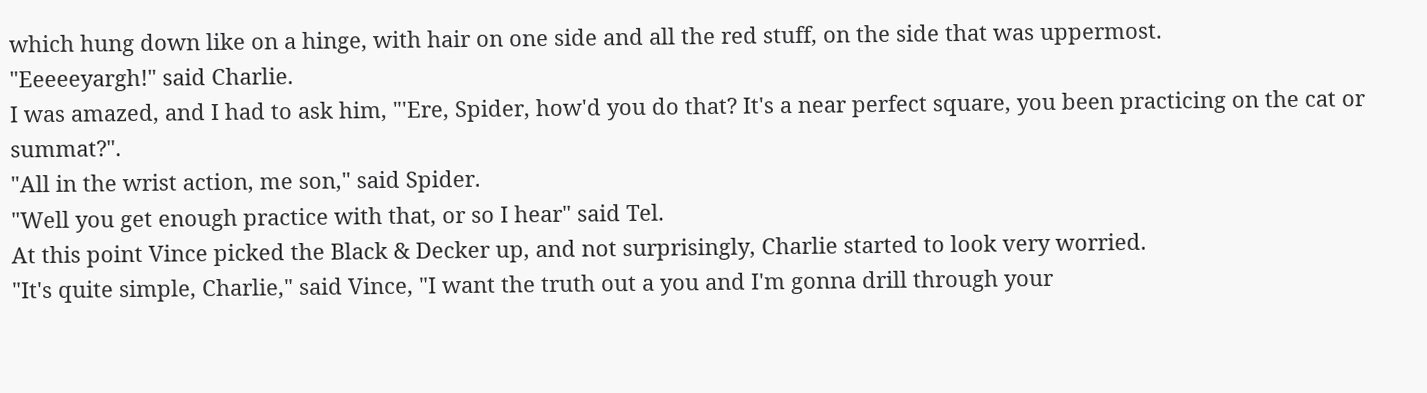which hung down like on a hinge, with hair on one side and all the red stuff, on the side that was uppermost.
"Eeeeeyargh!" said Charlie.
I was amazed, and I had to ask him, "'Ere, Spider, how'd you do that? It's a near perfect square, you been practicing on the cat or summat?".
"All in the wrist action, me son," said Spider.
"Well you get enough practice with that, or so I hear" said Tel.
At this point Vince picked the Black & Decker up, and not surprisingly, Charlie started to look very worried.
"It's quite simple, Charlie," said Vince, "I want the truth out a you and I'm gonna drill through your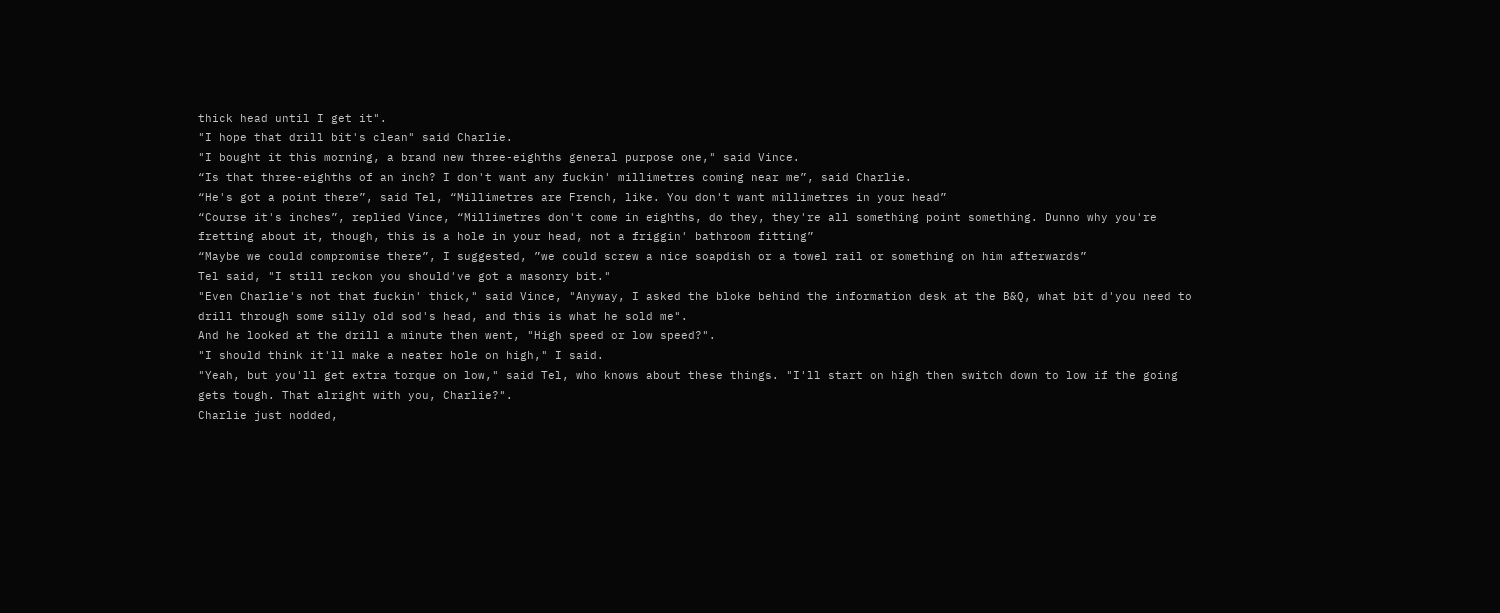thick head until I get it".
"I hope that drill bit's clean" said Charlie.
"I bought it this morning, a brand new three-eighths general purpose one," said Vince.
“Is that three-eighths of an inch? I don't want any fuckin' millimetres coming near me”, said Charlie.
“He's got a point there”, said Tel, “Millimetres are French, like. You don't want millimetres in your head”
“Course it's inches”, replied Vince, “Millimetres don't come in eighths, do they, they're all something point something. Dunno why you're fretting about it, though, this is a hole in your head, not a friggin' bathroom fitting”
“Maybe we could compromise there”, I suggested, ”we could screw a nice soapdish or a towel rail or something on him afterwards”
Tel said, "I still reckon you should've got a masonry bit."
"Even Charlie's not that fuckin' thick," said Vince, "Anyway, I asked the bloke behind the information desk at the B&Q, what bit d'you need to drill through some silly old sod's head, and this is what he sold me".
And he looked at the drill a minute then went, "High speed or low speed?".
"I should think it'll make a neater hole on high," I said.
"Yeah, but you'll get extra torque on low," said Tel, who knows about these things. "I'll start on high then switch down to low if the going gets tough. That alright with you, Charlie?".
Charlie just nodded,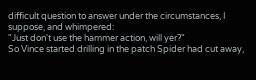difficult question to answer under the circumstances, I suppose, and whimpered:
"Just don't use the hammer action, will yer?"
So Vince started drilling in the patch Spider had cut away,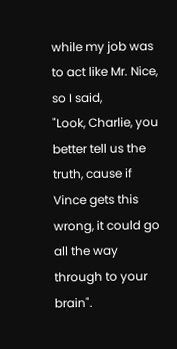while my job was to act like Mr. Nice, so I said,
"Look, Charlie, you better tell us the truth, cause if Vince gets this wrong, it could go all the way through to your brain".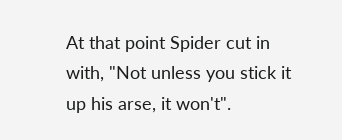At that point Spider cut in with, "Not unless you stick it up his arse, it won't".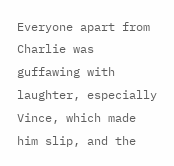Everyone apart from Charlie was guffawing with laughter, especially Vince, which made him slip, and the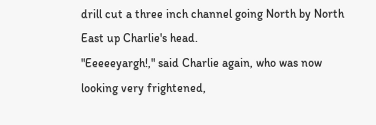drill cut a three inch channel going North by North East up Charlie's head.
"Eeeeeyargh!," said Charlie again, who was now looking very frightened,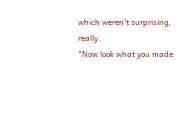which weren't surprising, really.
"Now look what you made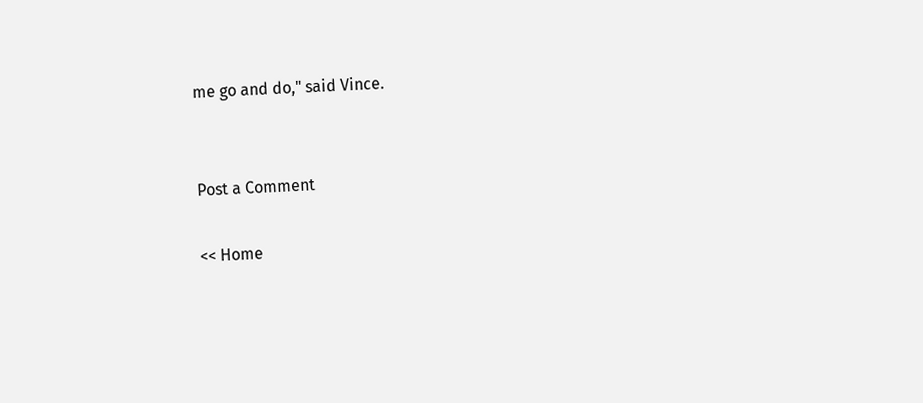me go and do," said Vince.


Post a Comment

<< Home